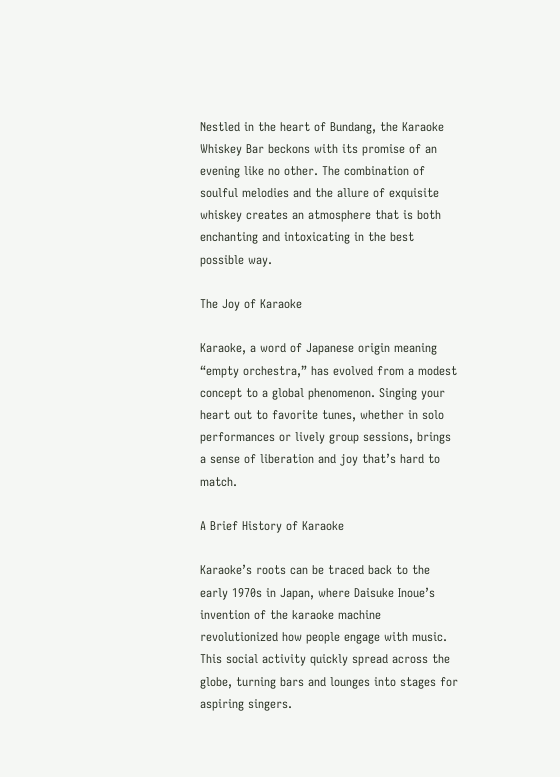Nestled in the heart of Bundang, the Karaoke Whiskey Bar beckons with its promise of an evening like no other. The combination of soulful melodies and the allure of exquisite whiskey creates an atmosphere that is both enchanting and intoxicating in the best possible way.

The Joy of Karaoke

Karaoke, a word of Japanese origin meaning “empty orchestra,” has evolved from a modest concept to a global phenomenon. Singing your heart out to favorite tunes, whether in solo performances or lively group sessions, brings a sense of liberation and joy that’s hard to match.

A Brief History of Karaoke

Karaoke’s roots can be traced back to the early 1970s in Japan, where Daisuke Inoue’s invention of the karaoke machine revolutionized how people engage with music. This social activity quickly spread across the globe, turning bars and lounges into stages for aspiring singers.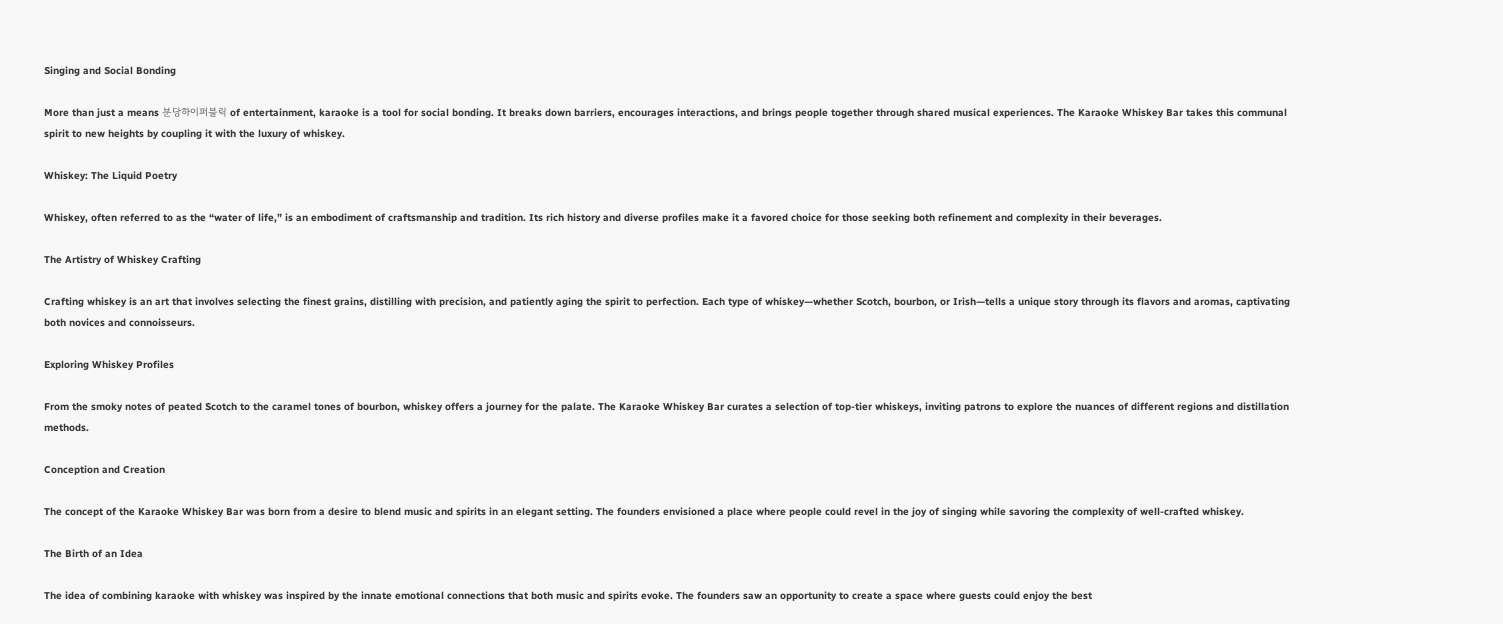Singing and Social Bonding

More than just a means 분당하이퍼블릭 of entertainment, karaoke is a tool for social bonding. It breaks down barriers, encourages interactions, and brings people together through shared musical experiences. The Karaoke Whiskey Bar takes this communal spirit to new heights by coupling it with the luxury of whiskey.

Whiskey: The Liquid Poetry

Whiskey, often referred to as the “water of life,” is an embodiment of craftsmanship and tradition. Its rich history and diverse profiles make it a favored choice for those seeking both refinement and complexity in their beverages.

The Artistry of Whiskey Crafting

Crafting whiskey is an art that involves selecting the finest grains, distilling with precision, and patiently aging the spirit to perfection. Each type of whiskey—whether Scotch, bourbon, or Irish—tells a unique story through its flavors and aromas, captivating both novices and connoisseurs.

Exploring Whiskey Profiles

From the smoky notes of peated Scotch to the caramel tones of bourbon, whiskey offers a journey for the palate. The Karaoke Whiskey Bar curates a selection of top-tier whiskeys, inviting patrons to explore the nuances of different regions and distillation methods.

Conception and Creation

The concept of the Karaoke Whiskey Bar was born from a desire to blend music and spirits in an elegant setting. The founders envisioned a place where people could revel in the joy of singing while savoring the complexity of well-crafted whiskey.

The Birth of an Idea

The idea of combining karaoke with whiskey was inspired by the innate emotional connections that both music and spirits evoke. The founders saw an opportunity to create a space where guests could enjoy the best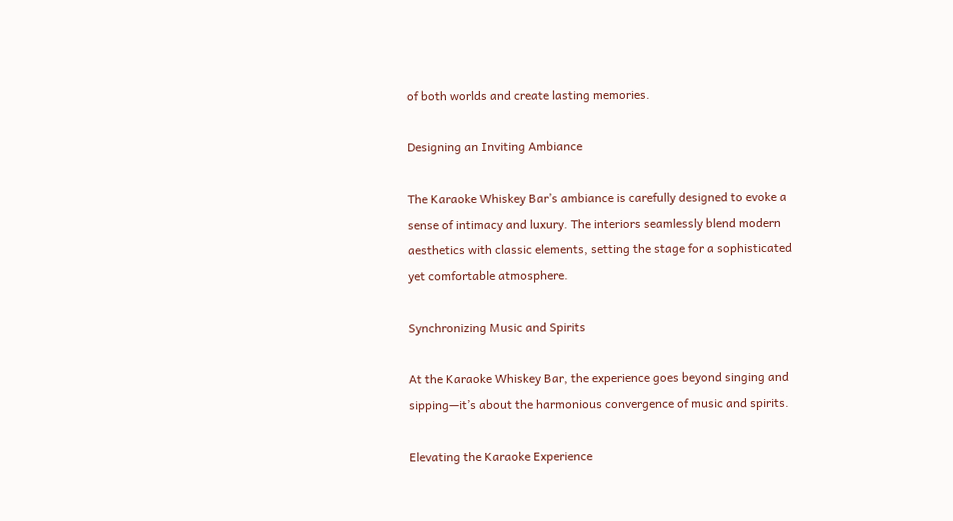of both worlds and create lasting memories.

Designing an Inviting Ambiance

The Karaoke Whiskey Bar’s ambiance is carefully designed to evoke a sense of intimacy and luxury. The interiors seamlessly blend modern aesthetics with classic elements, setting the stage for a sophisticated yet comfortable atmosphere.

Synchronizing Music and Spirits

At the Karaoke Whiskey Bar, the experience goes beyond singing and sipping—it’s about the harmonious convergence of music and spirits.

Elevating the Karaoke Experience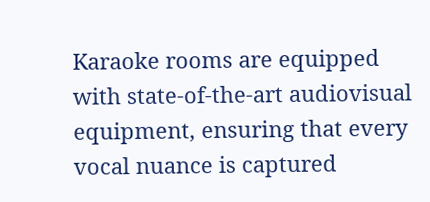Karaoke rooms are equipped with state-of-the-art audiovisual equipment, ensuring that every vocal nuance is captured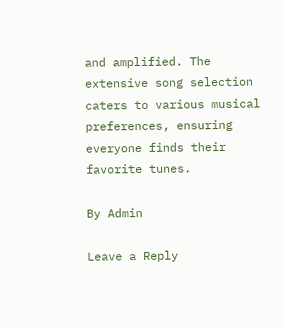and amplified. The extensive song selection caters to various musical preferences, ensuring everyone finds their favorite tunes.

By Admin

Leave a Reply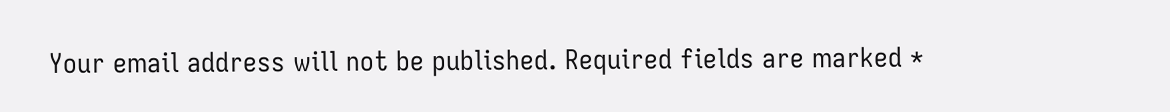Your email address will not be published. Required fields are marked *